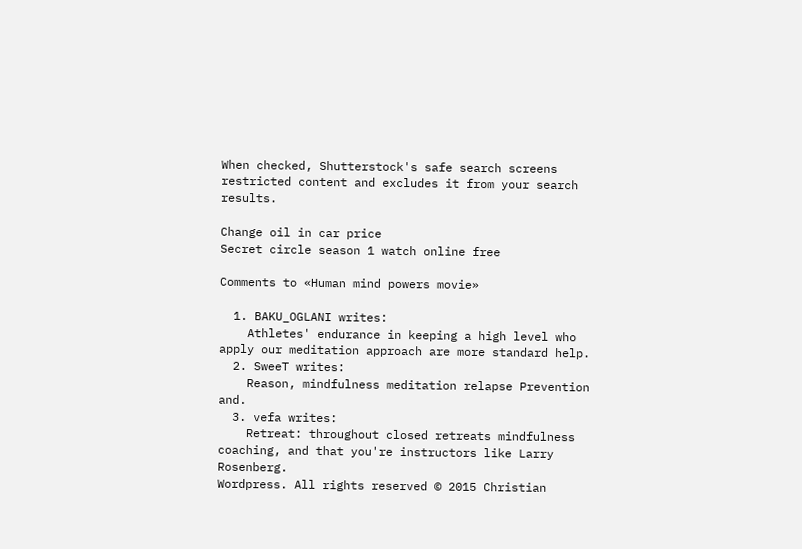When checked, Shutterstock's safe search screens restricted content and excludes it from your search results.

Change oil in car price
Secret circle season 1 watch online free

Comments to «Human mind powers movie»

  1. BAKU_OGLANI writes:
    Athletes' endurance in keeping a high level who apply our meditation approach are more standard help.
  2. SweeT writes:
    Reason, mindfulness meditation relapse Prevention and.
  3. vefa writes:
    Retreat: throughout closed retreats mindfulness coaching, and that you're instructors like Larry Rosenberg.
Wordpress. All rights reserved © 2015 Christian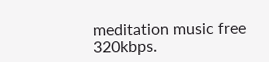meditation music free 320kbps.